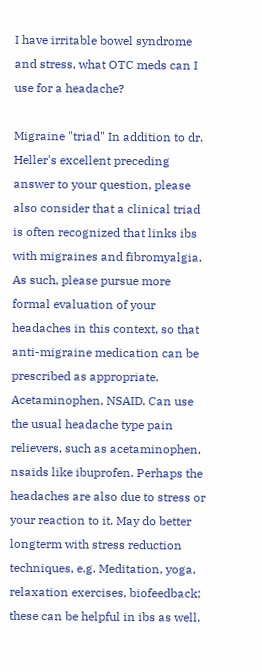I have irritable bowel syndrome and stress, what OTC meds can I use for a headache?

Migraine "triad" In addition to dr. Heller's excellent preceding answer to your question, please also consider that a clinical triad is often recognized that links ibs with migraines and fibromyalgia. As such, please pursue more formal evaluation of your headaches in this context, so that anti-migraine medication can be prescribed as appropriate.
Acetaminophen, NSAID. Can use the usual headache type pain relievers, such as acetaminophen, nsaids like ibuprofen. Perhaps the headaches are also due to stress or your reaction to it. May do better longterm with stress reduction techniques, e.g. Meditation, yoga, relaxation exercises, biofeedback; these can be helpful in ibs as well.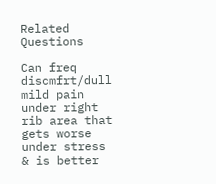Related Questions

Can freq discmfrt/dull mild pain under right rib area that gets worse under stress & is better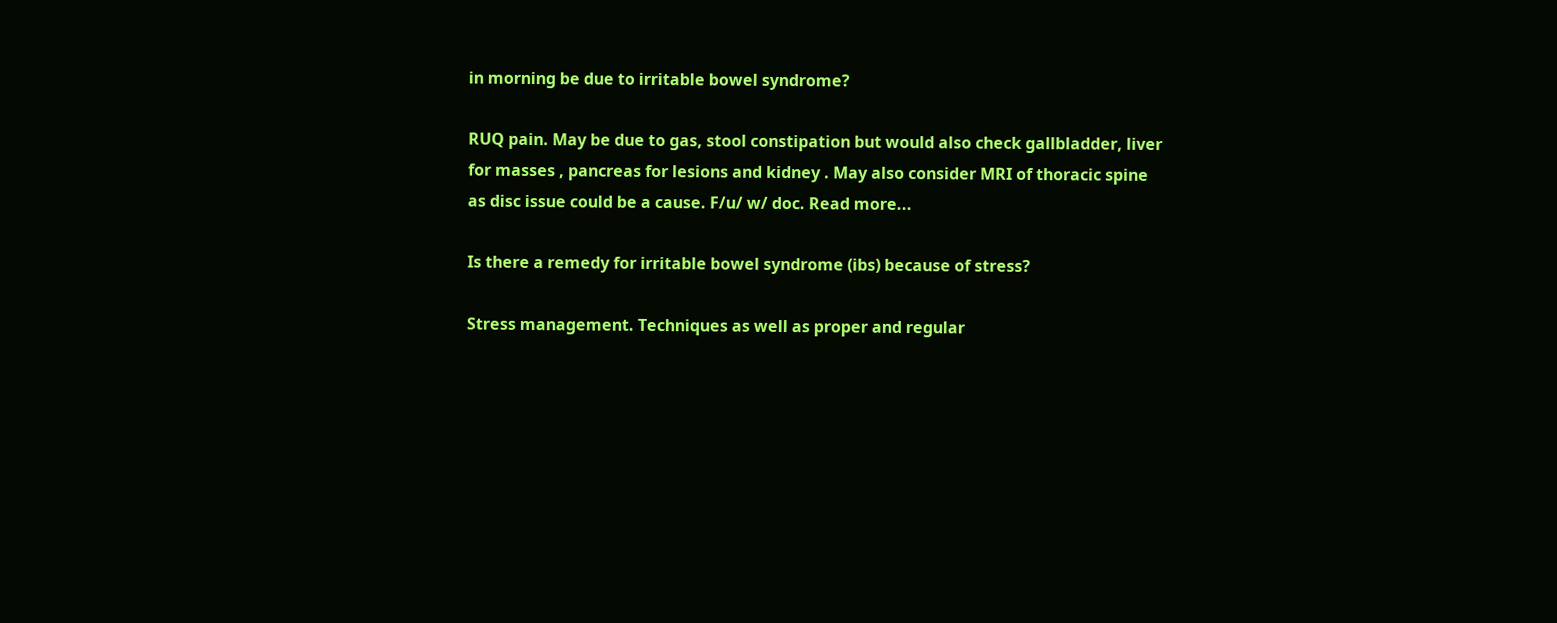in morning be due to irritable bowel syndrome?

RUQ pain. May be due to gas, stool constipation but would also check gallbladder, liver for masses , pancreas for lesions and kidney . May also consider MRI of thoracic spine as disc issue could be a cause. F/u/ w/ doc. Read more...

Is there a remedy for irritable bowel syndrome (ibs) because of stress?

Stress management. Techniques as well as proper and regular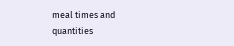meal times and quantities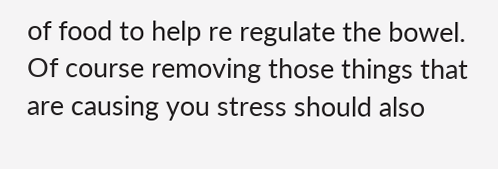of food to help re regulate the bowel. Of course removing those things that are causing you stress should also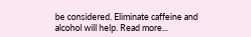be considered. Eliminate caffeine and alcohol will help. Read more...